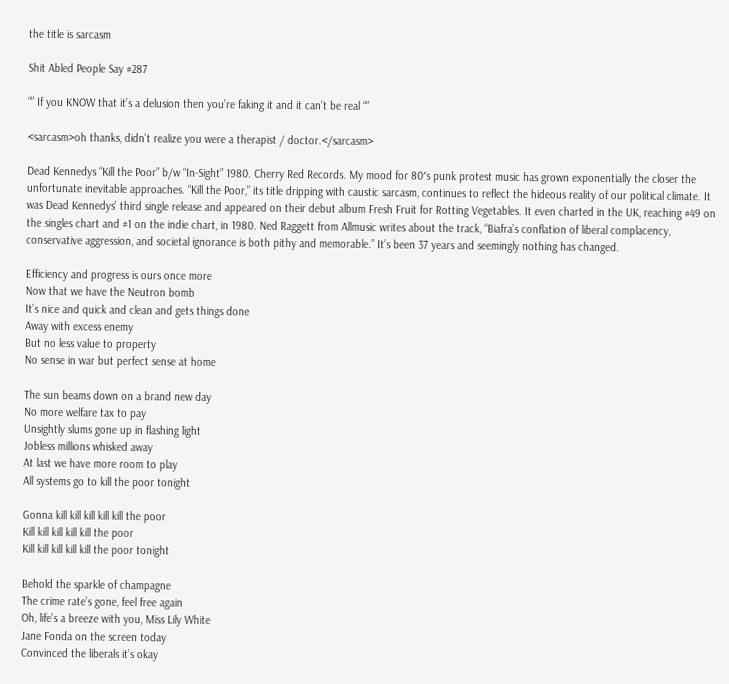the title is sarcasm

Shit Abled People Say #287

“” If you KNOW that it’s a delusion then you’re faking it and it can’t be real “”

<sarcasm>oh thanks, didn’t realize you were a therapist / doctor.</sarcasm>

Dead Kennedys “Kill the Poor” b/w “In-Sight” 1980. Cherry Red Records. My mood for 80′s punk protest music has grown exponentially the closer the unfortunate inevitable approaches. “Kill the Poor,” its title dripping with caustic sarcasm, continues to reflect the hideous reality of our political climate. It was Dead Kennedys’ third single release and appeared on their debut album Fresh Fruit for Rotting Vegetables. It even charted in the UK, reaching #49 on the singles chart and #1 on the indie chart, in 1980. Ned Raggett from Allmusic writes about the track, “Biafra’s conflation of liberal complacency, conservative aggression, and societal ignorance is both pithy and memorable.” It’s been 37 years and seemingly nothing has changed.

Efficiency and progress is ours once more
Now that we have the Neutron bomb
It’s nice and quick and clean and gets things done
Away with excess enemy
But no less value to property
No sense in war but perfect sense at home

The sun beams down on a brand new day
No more welfare tax to pay
Unsightly slums gone up in flashing light
Jobless millions whisked away
At last we have more room to play
All systems go to kill the poor tonight

Gonna kill kill kill kill kill the poor
Kill kill kill kill kill the poor
Kill kill kill kill kill the poor tonight

Behold the sparkle of champagne
The crime rate’s gone, feel free again
Oh, life’s a breeze with you, Miss Lily White
Jane Fonda on the screen today
Convinced the liberals it’s okay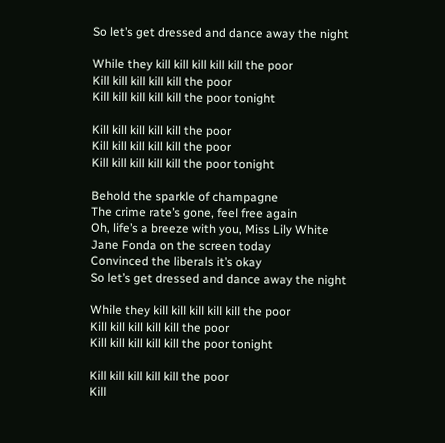So let’s get dressed and dance away the night

While they kill kill kill kill kill the poor
Kill kill kill kill kill the poor
Kill kill kill kill kill the poor tonight

Kill kill kill kill kill the poor
Kill kill kill kill kill the poor
Kill kill kill kill kill the poor tonight

Behold the sparkle of champagne
The crime rate’s gone, feel free again
Oh, life’s a breeze with you, Miss Lily White
Jane Fonda on the screen today
Convinced the liberals it’s okay
So let’s get dressed and dance away the night

While they kill kill kill kill kill the poor
Kill kill kill kill kill the poor
Kill kill kill kill kill the poor tonight

Kill kill kill kill kill the poor
Kill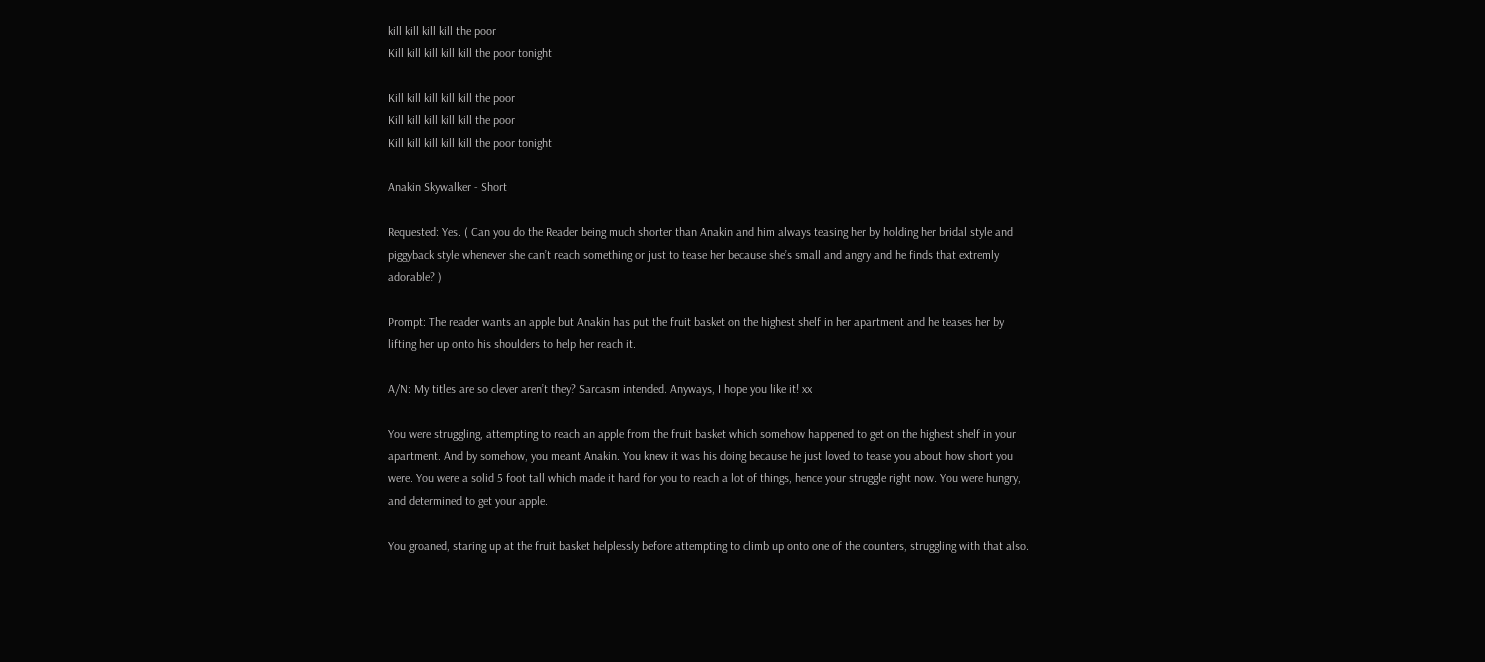kill kill kill kill the poor
Kill kill kill kill kill the poor tonight

Kill kill kill kill kill the poor
Kill kill kill kill kill the poor
Kill kill kill kill kill the poor tonight

Anakin Skywalker - Short

Requested: Yes. ( Can you do the Reader being much shorter than Anakin and him always teasing her by holding her bridal style and piggyback style whenever she can’t reach something or just to tease her because she’s small and angry and he finds that extremly adorable? )

Prompt: The reader wants an apple but Anakin has put the fruit basket on the highest shelf in her apartment and he teases her by lifting her up onto his shoulders to help her reach it.

A/N: My titles are so clever aren’t they? Sarcasm intended. Anyways, I hope you like it! xx

You were struggling, attempting to reach an apple from the fruit basket which somehow happened to get on the highest shelf in your apartment. And by somehow, you meant Anakin. You knew it was his doing because he just loved to tease you about how short you were. You were a solid 5 foot tall which made it hard for you to reach a lot of things, hence your struggle right now. You were hungry, and determined to get your apple.

You groaned, staring up at the fruit basket helplessly before attempting to climb up onto one of the counters, struggling with that also.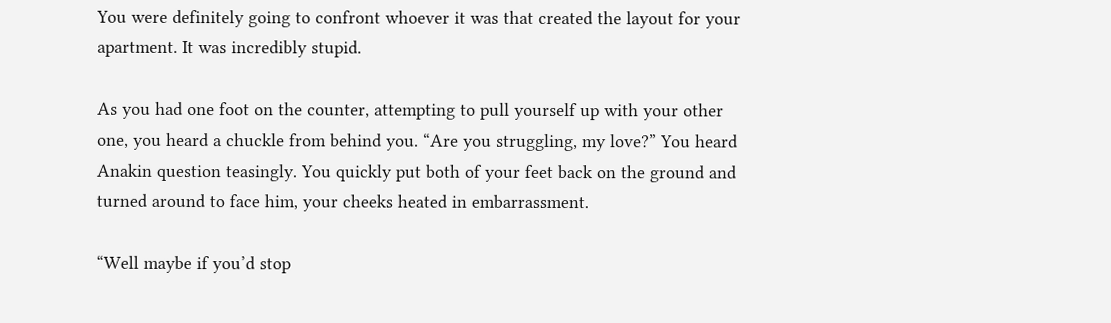You were definitely going to confront whoever it was that created the layout for your apartment. It was incredibly stupid.

As you had one foot on the counter, attempting to pull yourself up with your other one, you heard a chuckle from behind you. “Are you struggling, my love?” You heard Anakin question teasingly. You quickly put both of your feet back on the ground and turned around to face him, your cheeks heated in embarrassment.

“Well maybe if you’d stop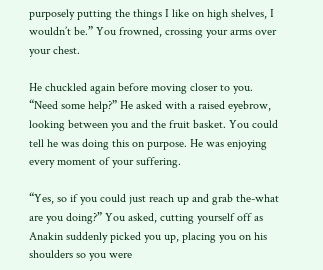purposely putting the things I like on high shelves, I wouldn’t be.” You frowned, crossing your arms over your chest.

He chuckled again before moving closer to you. “Need some help?” He asked with a raised eyebrow, looking between you and the fruit basket. You could tell he was doing this on purpose. He was enjoying every moment of your suffering.

“Yes, so if you could just reach up and grab the-what are you doing?” You asked, cutting yourself off as Anakin suddenly picked you up, placing you on his shoulders so you were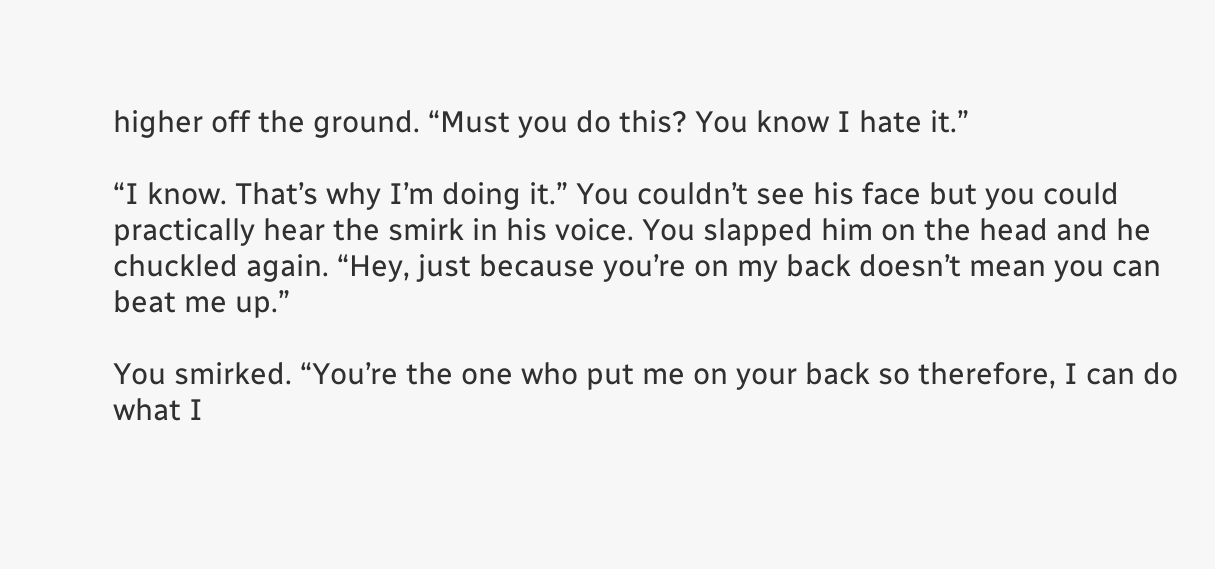higher off the ground. “Must you do this? You know I hate it.”

“I know. That’s why I’m doing it.” You couldn’t see his face but you could practically hear the smirk in his voice. You slapped him on the head and he chuckled again. “Hey, just because you’re on my back doesn’t mean you can beat me up.”

You smirked. “You’re the one who put me on your back so therefore, I can do what I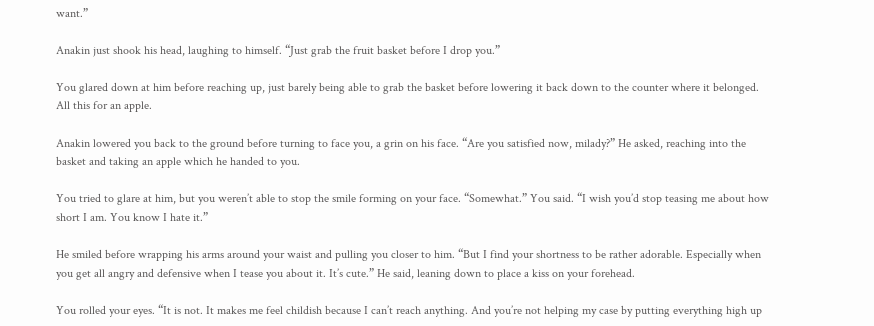want.”

Anakin just shook his head, laughing to himself. “Just grab the fruit basket before I drop you.”

You glared down at him before reaching up, just barely being able to grab the basket before lowering it back down to the counter where it belonged. All this for an apple.

Anakin lowered you back to the ground before turning to face you, a grin on his face. “Are you satisfied now, milady?” He asked, reaching into the basket and taking an apple which he handed to you.

You tried to glare at him, but you weren’t able to stop the smile forming on your face. “Somewhat.” You said. “I wish you’d stop teasing me about how short I am. You know I hate it.”

He smiled before wrapping his arms around your waist and pulling you closer to him. “But I find your shortness to be rather adorable. Especially when you get all angry and defensive when I tease you about it. It’s cute.” He said, leaning down to place a kiss on your forehead.

You rolled your eyes. “It is not. It makes me feel childish because I can’t reach anything. And you’re not helping my case by putting everything high up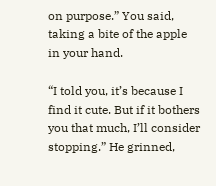on purpose.” You said, taking a bite of the apple in your hand.

“I told you, it’s because I find it cute. But if it bothers you that much, I’ll consider stopping.” He grinned,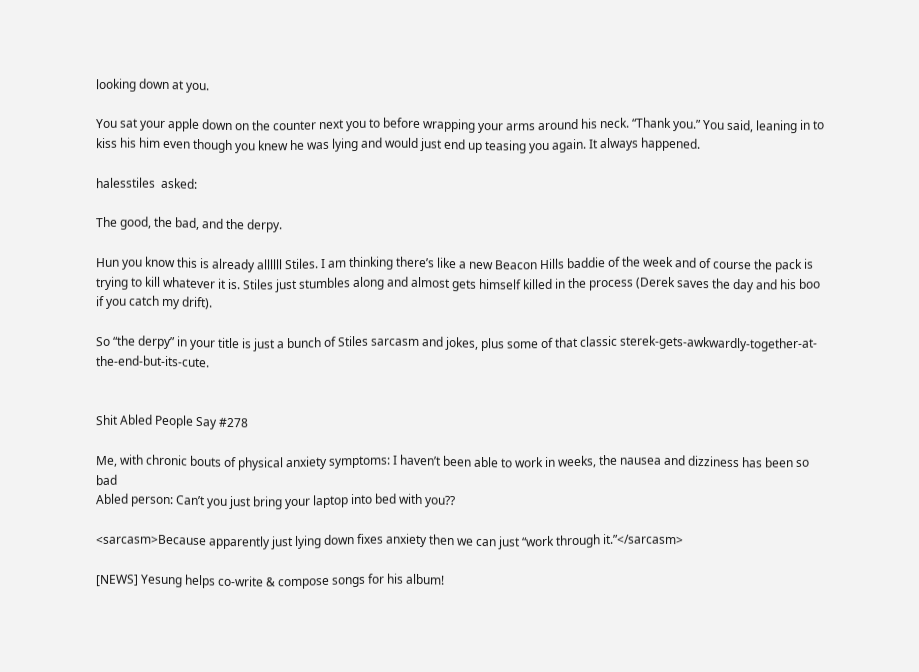looking down at you.

You sat your apple down on the counter next you to before wrapping your arms around his neck. “Thank you.” You said, leaning in to kiss his him even though you knew he was lying and would just end up teasing you again. It always happened.

halesstiles  asked:

The good, the bad, and the derpy.

Hun you know this is already allllll Stiles. I am thinking there’s like a new Beacon Hills baddie of the week and of course the pack is trying to kill whatever it is. Stiles just stumbles along and almost gets himself killed in the process (Derek saves the day and his boo if you catch my drift).

So “the derpy” in your title is just a bunch of Stiles sarcasm and jokes, plus some of that classic sterek-gets-awkwardly-together-at-the-end-but-its-cute.


Shit Abled People Say #278

Me, with chronic bouts of physical anxiety symptoms: I haven’t been able to work in weeks, the nausea and dizziness has been so bad
Abled person: Can’t you just bring your laptop into bed with you??

<sarcasm>Because apparently just lying down fixes anxiety then we can just “work through it.”</sarcasm>

[NEWS] Yesung helps co-write & compose songs for his album!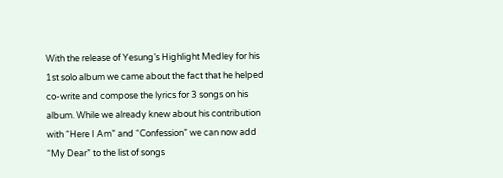With the release of Yesung’s Highlight Medley for his 1st solo album we came about the fact that he helped co-write and compose the lyrics for 3 songs on his album. While we already knew about his contribution with “Here I Am” and “Confession” we can now add “My Dear” to the list of songs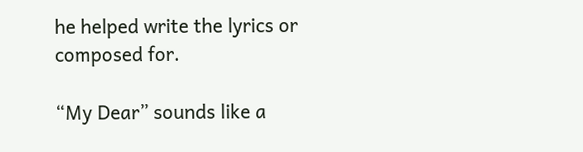he helped write the lyrics or composed for.

“My Dear” sounds like a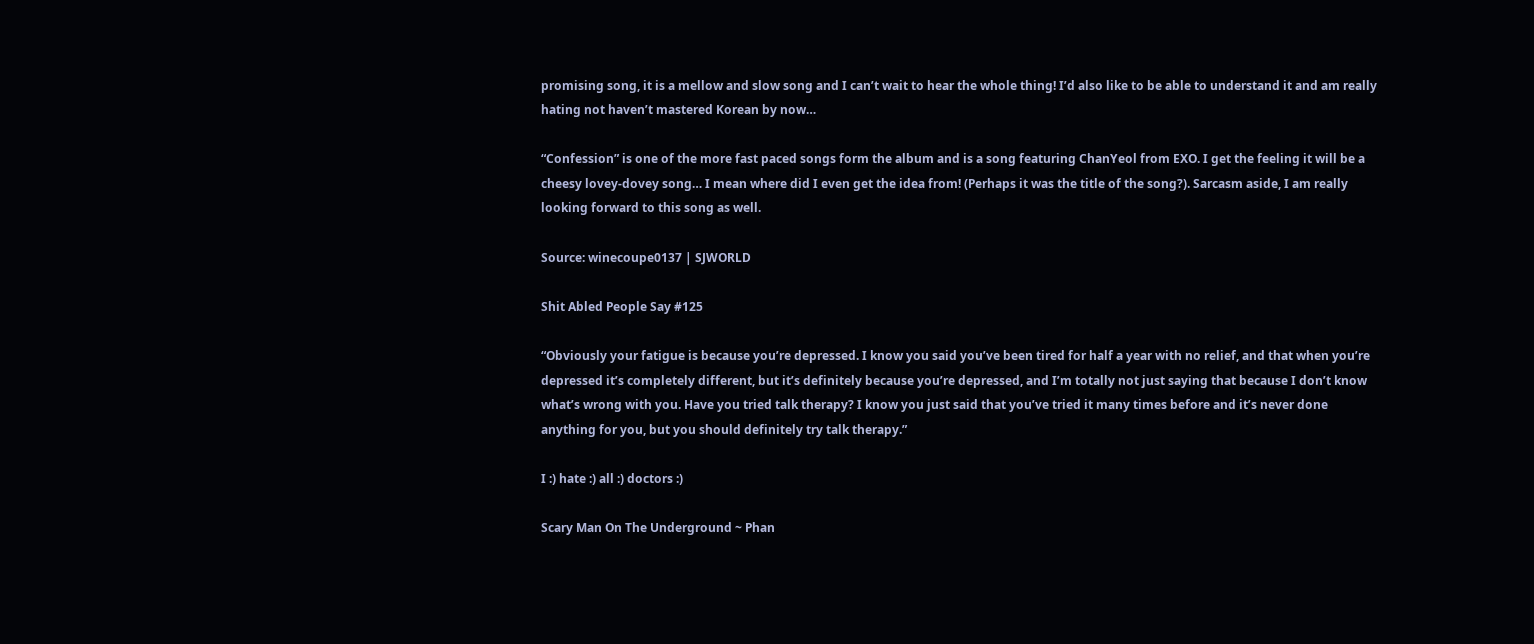promising song, it is a mellow and slow song and I can’t wait to hear the whole thing! I’d also like to be able to understand it and am really hating not haven’t mastered Korean by now…

“Confession” is one of the more fast paced songs form the album and is a song featuring ChanYeol from EXO. I get the feeling it will be a cheesy lovey-dovey song… I mean where did I even get the idea from! (Perhaps it was the title of the song?). Sarcasm aside, I am really looking forward to this song as well.

Source: winecoupe0137 | SJWORLD

Shit Abled People Say #125

“Obviously your fatigue is because you’re depressed. I know you said you’ve been tired for half a year with no relief, and that when you’re depressed it’s completely different, but it’s definitely because you’re depressed, and I’m totally not just saying that because I don’t know what’s wrong with you. Have you tried talk therapy? I know you just said that you’ve tried it many times before and it’s never done anything for you, but you should definitely try talk therapy.”

I :) hate :) all :) doctors :)

Scary Man On The Underground ~ Phan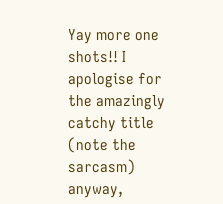Yay more one shots!! I apologise for the amazingly catchy title (note the sarcasm) anyway,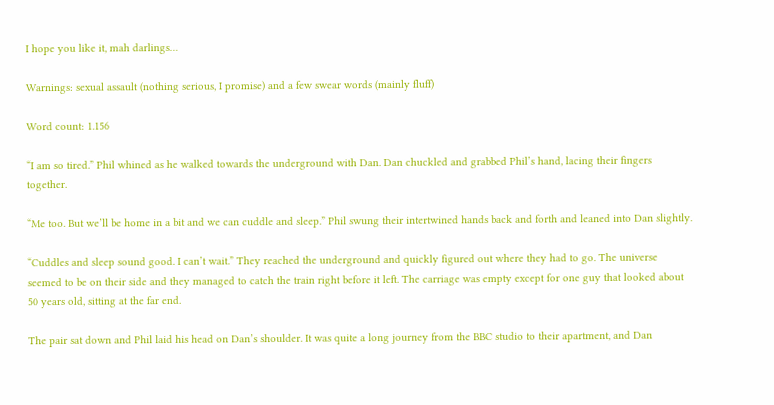I hope you like it, mah darlings…

Warnings: sexual assault (nothing serious, I promise) and a few swear words (mainly fluff)

Word count: 1.156

“I am so tired.” Phil whined as he walked towards the underground with Dan. Dan chuckled and grabbed Phil’s hand, lacing their fingers together.

“Me too. But we’ll be home in a bit and we can cuddle and sleep.” Phil swung their intertwined hands back and forth and leaned into Dan slightly.

“Cuddles and sleep sound good. I can’t wait.” They reached the underground and quickly figured out where they had to go. The universe seemed to be on their side and they managed to catch the train right before it left. The carriage was empty except for one guy that looked about 50 years old, sitting at the far end.

The pair sat down and Phil laid his head on Dan’s shoulder. It was quite a long journey from the BBC studio to their apartment, and Dan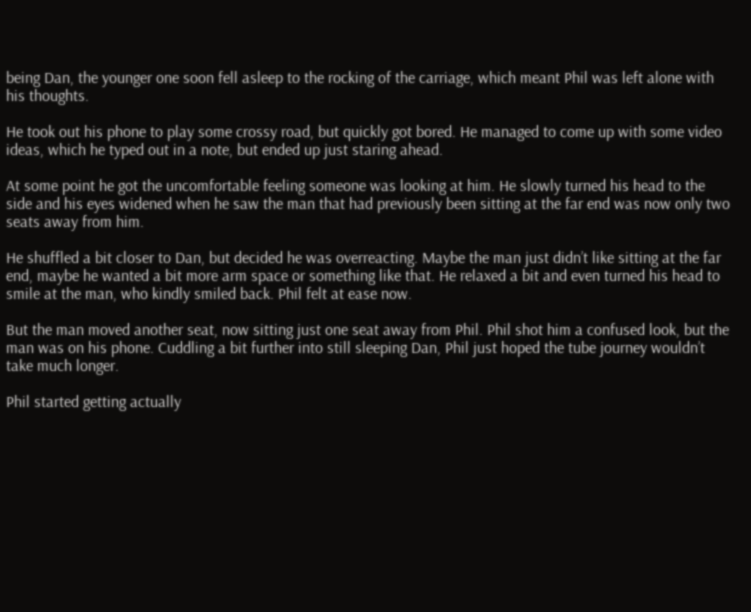being Dan, the younger one soon fell asleep to the rocking of the carriage, which meant Phil was left alone with his thoughts.

He took out his phone to play some crossy road, but quickly got bored. He managed to come up with some video ideas, which he typed out in a note, but ended up just staring ahead.

At some point he got the uncomfortable feeling someone was looking at him. He slowly turned his head to the side and his eyes widened when he saw the man that had previously been sitting at the far end was now only two seats away from him.

He shuffled a bit closer to Dan, but decided he was overreacting. Maybe the man just didn’t like sitting at the far end, maybe he wanted a bit more arm space or something like that. He relaxed a bit and even turned his head to smile at the man, who kindly smiled back. Phil felt at ease now.

But the man moved another seat, now sitting just one seat away from Phil. Phil shot him a confused look, but the man was on his phone. Cuddling a bit further into still sleeping Dan, Phil just hoped the tube journey wouldn’t take much longer.

Phil started getting actually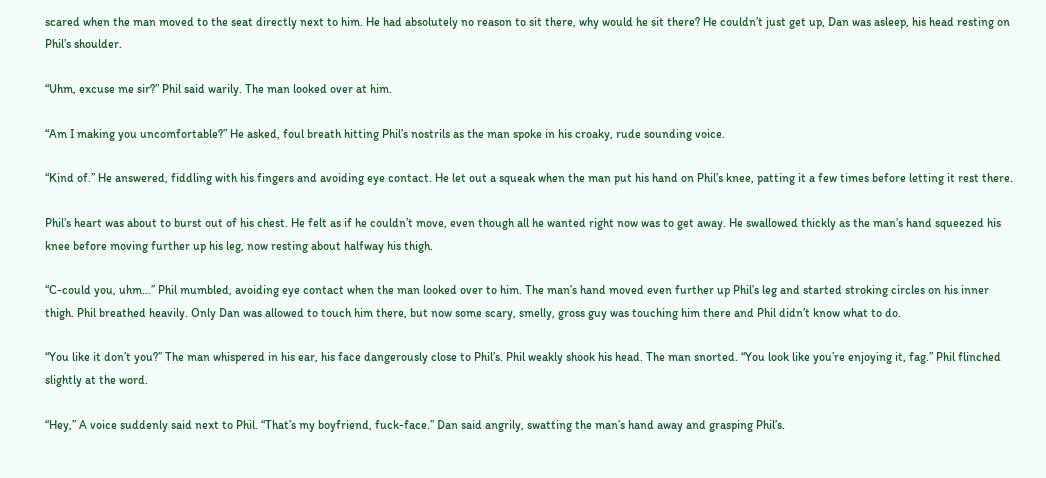scared when the man moved to the seat directly next to him. He had absolutely no reason to sit there, why would he sit there? He couldn’t just get up, Dan was asleep, his head resting on Phil’s shoulder.

“Uhm, excuse me sir?” Phil said warily. The man looked over at him.

“Am I making you uncomfortable?” He asked, foul breath hitting Phil’s nostrils as the man spoke in his croaky, rude sounding voice.

“Kind of.” He answered, fiddling with his fingers and avoiding eye contact. He let out a squeak when the man put his hand on Phil’s knee, patting it a few times before letting it rest there.

Phil’s heart was about to burst out of his chest. He felt as if he couldn’t move, even though all he wanted right now was to get away. He swallowed thickly as the man’s hand squeezed his knee before moving further up his leg, now resting about halfway his thigh.

“C-could you, uhm…” Phil mumbled, avoiding eye contact when the man looked over to him. The man’s hand moved even further up Phil’s leg and started stroking circles on his inner thigh. Phil breathed heavily. Only Dan was allowed to touch him there, but now some scary, smelly, gross guy was touching him there and Phil didn’t know what to do.

“You like it don’t you?” The man whispered in his ear, his face dangerously close to Phil’s. Phil weakly shook his head. The man snorted. “You look like you’re enjoying it, fag.” Phil flinched slightly at the word.

“Hey,” A voice suddenly said next to Phil. “That’s my boyfriend, fuck-face.” Dan said angrily, swatting the man’s hand away and grasping Phil’s.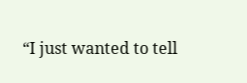“I just wanted to tell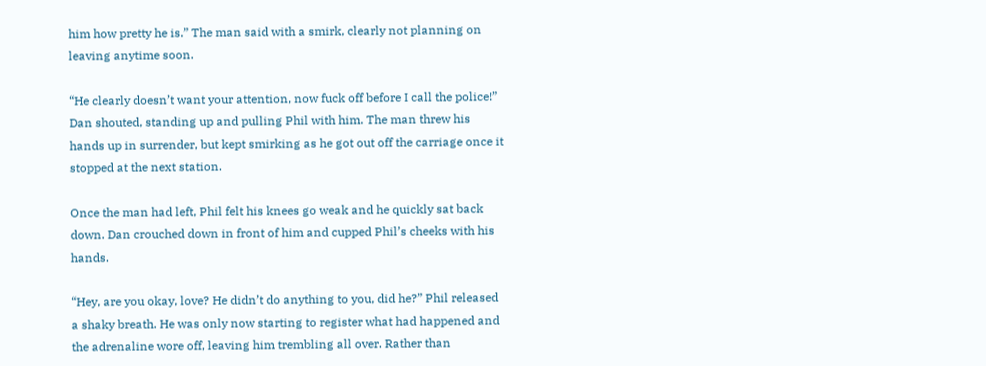him how pretty he is.” The man said with a smirk, clearly not planning on leaving anytime soon.

“He clearly doesn’t want your attention, now fuck off before I call the police!” Dan shouted, standing up and pulling Phil with him. The man threw his hands up in surrender, but kept smirking as he got out off the carriage once it stopped at the next station.

Once the man had left, Phil felt his knees go weak and he quickly sat back down. Dan crouched down in front of him and cupped Phil’s cheeks with his hands.

“Hey, are you okay, love? He didn’t do anything to you, did he?” Phil released a shaky breath. He was only now starting to register what had happened and the adrenaline wore off, leaving him trembling all over. Rather than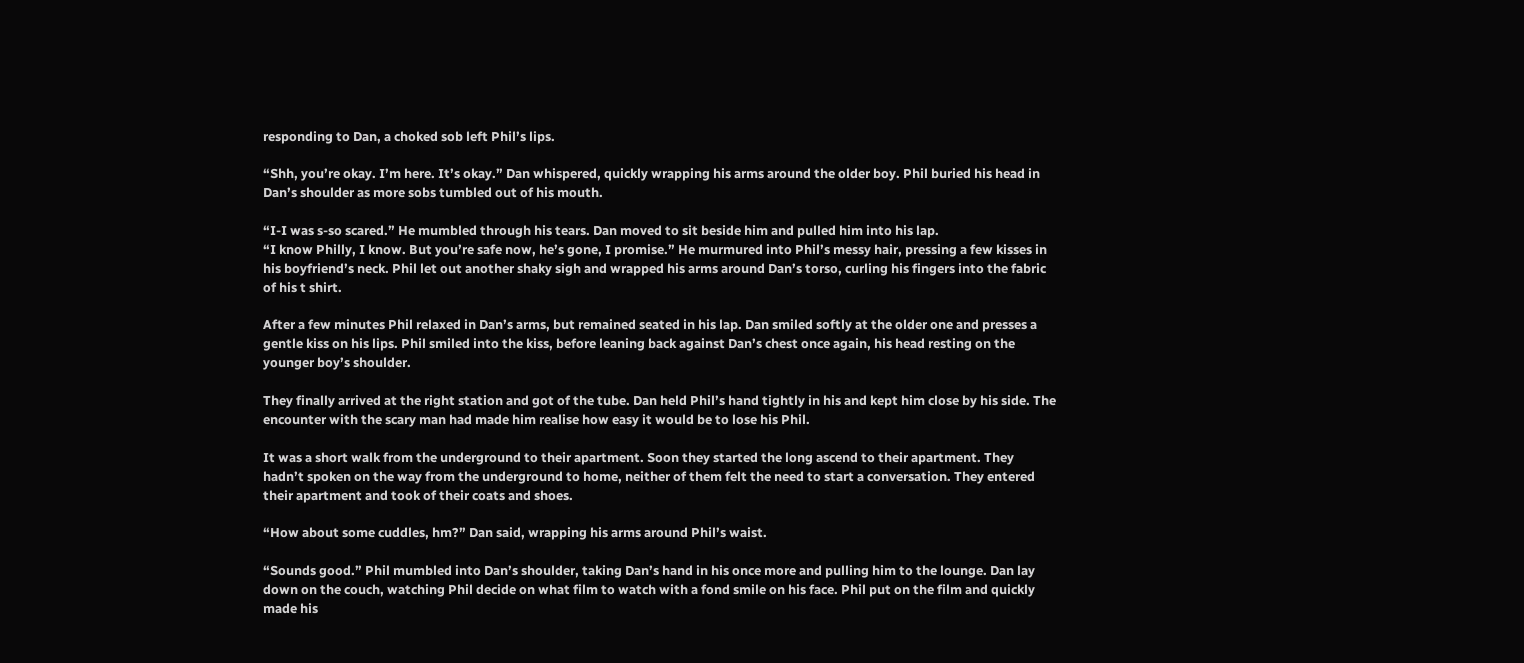responding to Dan, a choked sob left Phil’s lips.

“Shh, you’re okay. I’m here. It’s okay.” Dan whispered, quickly wrapping his arms around the older boy. Phil buried his head in Dan’s shoulder as more sobs tumbled out of his mouth.

“I-I was s-so scared.” He mumbled through his tears. Dan moved to sit beside him and pulled him into his lap.
“I know Philly, I know. But you’re safe now, he’s gone, I promise.” He murmured into Phil’s messy hair, pressing a few kisses in his boyfriend’s neck. Phil let out another shaky sigh and wrapped his arms around Dan’s torso, curling his fingers into the fabric of his t shirt.

After a few minutes Phil relaxed in Dan’s arms, but remained seated in his lap. Dan smiled softly at the older one and presses a gentle kiss on his lips. Phil smiled into the kiss, before leaning back against Dan’s chest once again, his head resting on the younger boy’s shoulder.

They finally arrived at the right station and got of the tube. Dan held Phil’s hand tightly in his and kept him close by his side. The encounter with the scary man had made him realise how easy it would be to lose his Phil.

It was a short walk from the underground to their apartment. Soon they started the long ascend to their apartment. They hadn’t spoken on the way from the underground to home, neither of them felt the need to start a conversation. They entered their apartment and took of their coats and shoes.

“How about some cuddles, hm?” Dan said, wrapping his arms around Phil’s waist.

“Sounds good.” Phil mumbled into Dan’s shoulder, taking Dan’s hand in his once more and pulling him to the lounge. Dan lay down on the couch, watching Phil decide on what film to watch with a fond smile on his face. Phil put on the film and quickly made his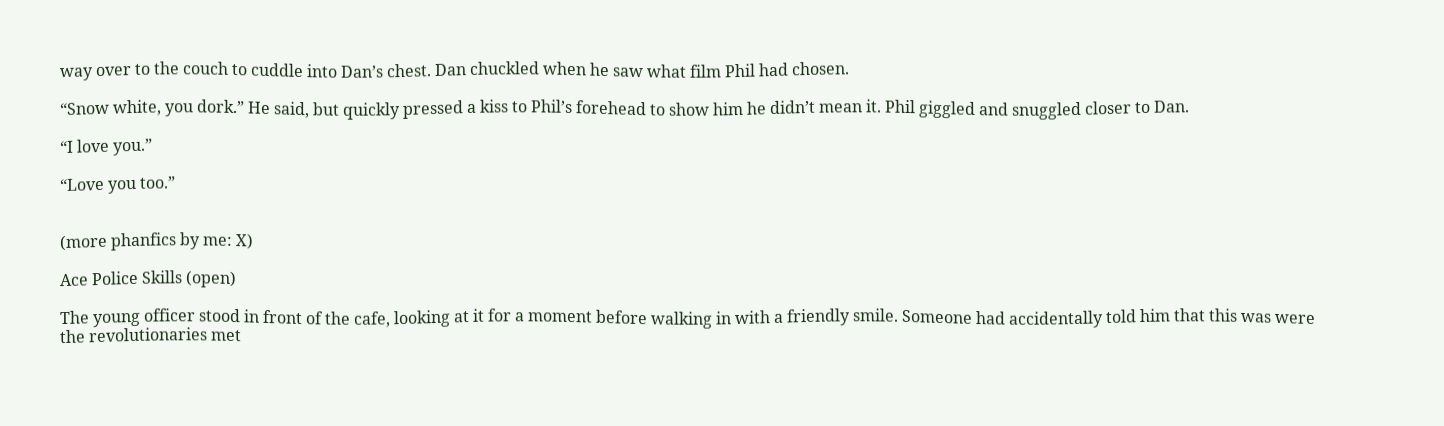way over to the couch to cuddle into Dan’s chest. Dan chuckled when he saw what film Phil had chosen.

“Snow white, you dork.” He said, but quickly pressed a kiss to Phil’s forehead to show him he didn’t mean it. Phil giggled and snuggled closer to Dan.

“I love you.”

“Love you too.”


(more phanfics by me: X)

Ace Police Skills (open)

The young officer stood in front of the cafe, looking at it for a moment before walking in with a friendly smile. Someone had accidentally told him that this was were the revolutionaries met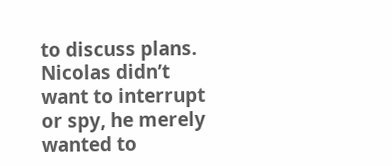to discuss plans. Nicolas didn’t want to interrupt or spy, he merely wanted to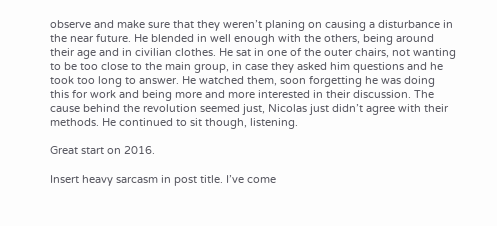observe and make sure that they weren’t planing on causing a disturbance in the near future. He blended in well enough with the others, being around their age and in civilian clothes. He sat in one of the outer chairs, not wanting to be too close to the main group, in case they asked him questions and he took too long to answer. He watched them, soon forgetting he was doing this for work and being more and more interested in their discussion. The cause behind the revolution seemed just, Nicolas just didn’t agree with their methods. He continued to sit though, listening.

Great start on 2016.

Insert heavy sarcasm in post title. I’ve come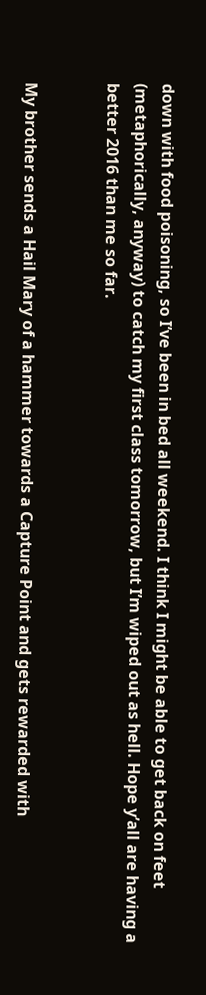down with food poisoning, so I’ve been in bed all weekend. I think I might be able to get back on feet (metaphorically, anyway) to catch my first class tomorrow, but I’m wiped out as hell. Hope y’all are having a better 2016 than me so far.


My brother sends a Hail Mary of a hammer towards a Capture Point and gets rewarded with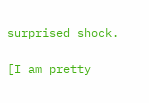surprised shock.

[I am pretty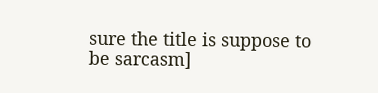sure the title is suppose to be sarcasm]